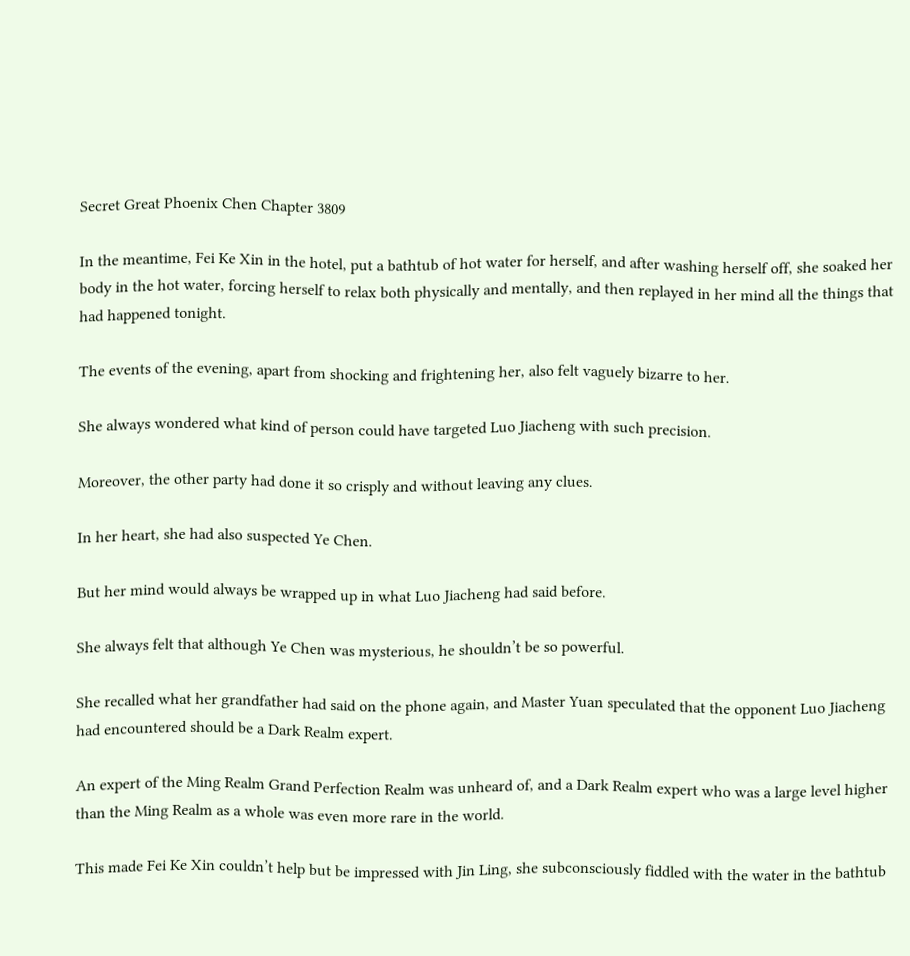Secret Great Phoenix Chen Chapter 3809

In the meantime, Fei Ke Xin in the hotel, put a bathtub of hot water for herself, and after washing herself off, she soaked her body in the hot water, forcing herself to relax both physically and mentally, and then replayed in her mind all the things that had happened tonight.

The events of the evening, apart from shocking and frightening her, also felt vaguely bizarre to her.

She always wondered what kind of person could have targeted Luo Jiacheng with such precision.

Moreover, the other party had done it so crisply and without leaving any clues.

In her heart, she had also suspected Ye Chen.

But her mind would always be wrapped up in what Luo Jiacheng had said before.

She always felt that although Ye Chen was mysterious, he shouldn’t be so powerful.

She recalled what her grandfather had said on the phone again, and Master Yuan speculated that the opponent Luo Jiacheng had encountered should be a Dark Realm expert.

An expert of the Ming Realm Grand Perfection Realm was unheard of, and a Dark Realm expert who was a large level higher than the Ming Realm as a whole was even more rare in the world.

This made Fei Ke Xin couldn’t help but be impressed with Jin Ling, she subconsciously fiddled with the water in the bathtub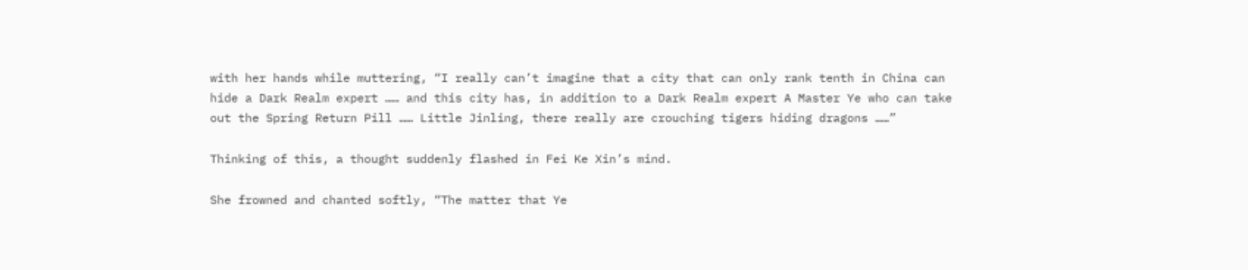with her hands while muttering, “I really can’t imagine that a city that can only rank tenth in China can hide a Dark Realm expert …… and this city has, in addition to a Dark Realm expert A Master Ye who can take out the Spring Return Pill …… Little Jinling, there really are crouching tigers hiding dragons ……”

Thinking of this, a thought suddenly flashed in Fei Ke Xin’s mind.

She frowned and chanted softly, “The matter that Ye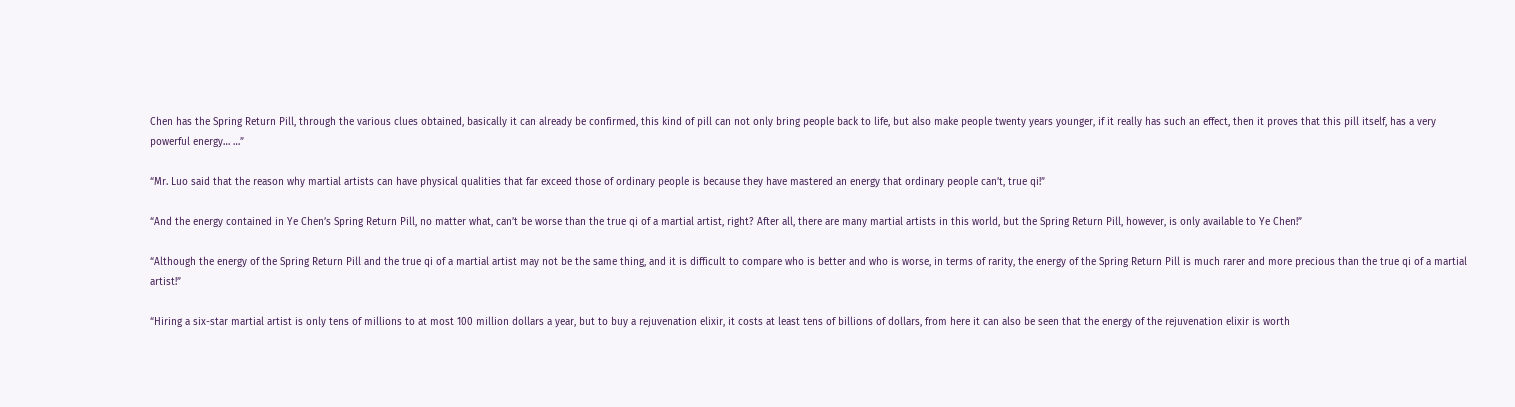Chen has the Spring Return Pill, through the various clues obtained, basically it can already be confirmed, this kind of pill can not only bring people back to life, but also make people twenty years younger, if it really has such an effect, then it proves that this pill itself, has a very powerful energy… …”

“Mr. Luo said that the reason why martial artists can have physical qualities that far exceed those of ordinary people is because they have mastered an energy that ordinary people can’t, true qi!”

“And the energy contained in Ye Chen’s Spring Return Pill, no matter what, can’t be worse than the true qi of a martial artist, right? After all, there are many martial artists in this world, but the Spring Return Pill, however, is only available to Ye Chen!”

“Although the energy of the Spring Return Pill and the true qi of a martial artist may not be the same thing, and it is difficult to compare who is better and who is worse, in terms of rarity, the energy of the Spring Return Pill is much rarer and more precious than the true qi of a martial artist!”

“Hiring a six-star martial artist is only tens of millions to at most 100 million dollars a year, but to buy a rejuvenation elixir, it costs at least tens of billions of dollars, from here it can also be seen that the energy of the rejuvenation elixir is worth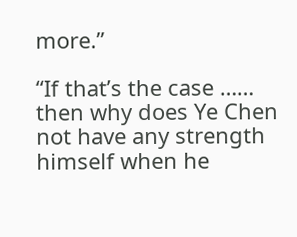more.”

“If that’s the case …… then why does Ye Chen not have any strength himself when he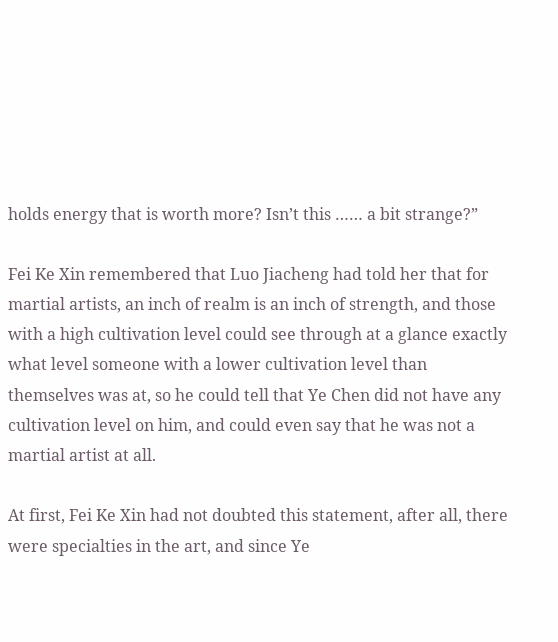holds energy that is worth more? Isn’t this …… a bit strange?”

Fei Ke Xin remembered that Luo Jiacheng had told her that for martial artists, an inch of realm is an inch of strength, and those with a high cultivation level could see through at a glance exactly what level someone with a lower cultivation level than themselves was at, so he could tell that Ye Chen did not have any cultivation level on him, and could even say that he was not a martial artist at all.

At first, Fei Ke Xin had not doubted this statement, after all, there were specialties in the art, and since Ye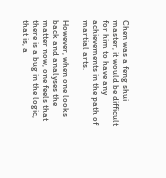Chen was a feng shui master, it would be difficult for him to have any achievements in the path of martial arts.

However, when one looks back and analyses the matter now, one feels that there is a bug in the logic, that is, a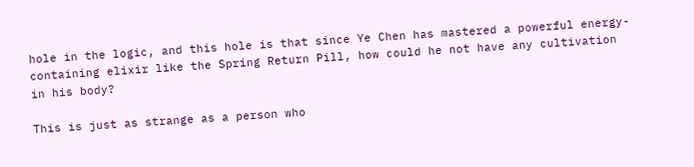hole in the logic, and this hole is that since Ye Chen has mastered a powerful energy-containing elixir like the Spring Return Pill, how could he not have any cultivation in his body?

This is just as strange as a person who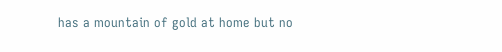has a mountain of gold at home but no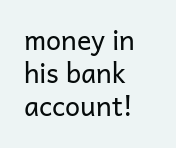money in his bank account!